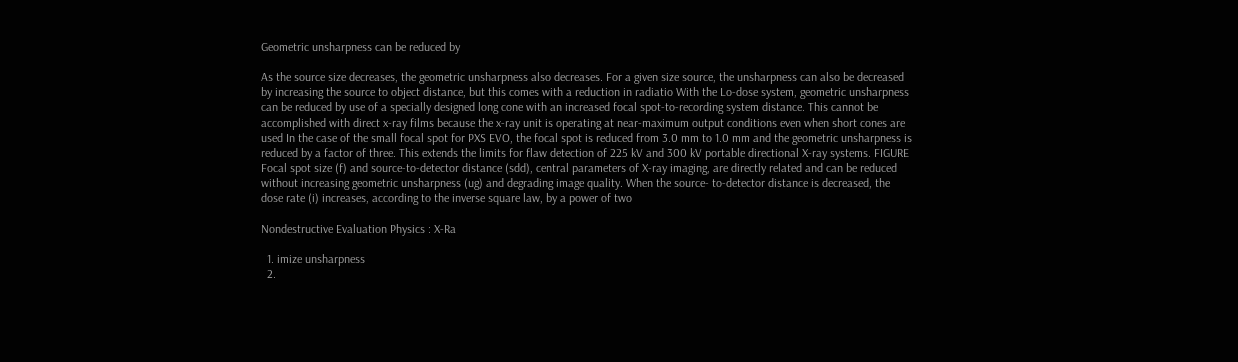Geometric unsharpness can be reduced by

As the source size decreases, the geometric unsharpness also decreases. For a given size source, the unsharpness can also be decreased by increasing the source to object distance, but this comes with a reduction in radiatio With the Lo-dose system, geometric unsharpness can be reduced by use of a specially designed long cone with an increased focal spot-to-recording system distance. This cannot be accomplished with direct x-ray films because the x-ray unit is operating at near-maximum output conditions even when short cones are used In the case of the small focal spot for PXS EVO, the focal spot is reduced from 3.0 mm to 1.0 mm and the geometric unsharpness is reduced by a factor of three. This extends the limits for flaw detection of 225 kV and 300 kV portable directional X-ray systems. FIGURE Focal spot size (f) and source-to-detector distance (sdd), central parameters of X-ray imaging, are directly related and can be reduced without increasing geometric unsharpness (ug) and degrading image quality. When the source- to-detector distance is decreased, the dose rate (i) increases, according to the inverse square law, by a power of two

Nondestructive Evaluation Physics : X-Ra

  1. imize unsharpness
  2.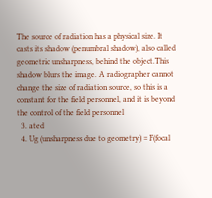The source of radiation has a physical size. It casts its shadow (penumbral shadow), also called geometric unsharpness, behind the object.This shadow blurs the image. A radiographer cannot change the size of radiation source, so this is a constant for the field personnel, and it is beyond the control of the field personnel
  3. ated
  4. Ug (unsharpness due to geometry) = F(focal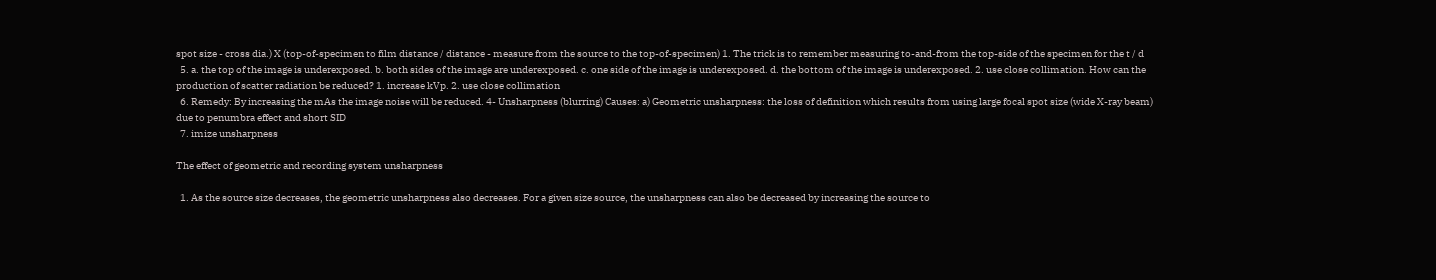spot size - cross dia.) X (top-of-specimen to film distance / distance - measure from the source to the top-of-specimen) 1. The trick is to remember measuring to-and-from the top-side of the specimen for the t / d
  5. a. the top of the image is underexposed. b. both sides of the image are underexposed. c. one side of the image is underexposed. d. the bottom of the image is underexposed. 2. use close collimation. How can the production of scatter radiation be reduced? 1. increase kVp. 2. use close collimation
  6. Remedy: By increasing the mAs the image noise will be reduced. 4- Unsharpness (blurring) Causes: a) Geometric unsharpness: the loss of definition which results from using large focal spot size (wide X-ray beam) due to penumbra effect and short SID
  7. imize unsharpness

The effect of geometric and recording system unsharpness

  1. As the source size decreases, the geometric unsharpness also decreases. For a given size source, the unsharpness can also be decreased by increasing the source to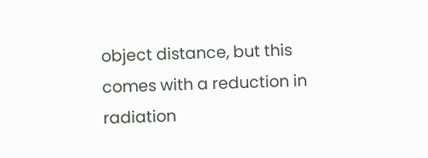object distance, but this comes with a reduction in radiation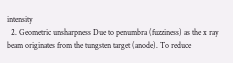intensity
  2. Geometric unsharpness Due to penumbra (fuzziness) as the x ray beam originates from the tungsten target (anode). To reduce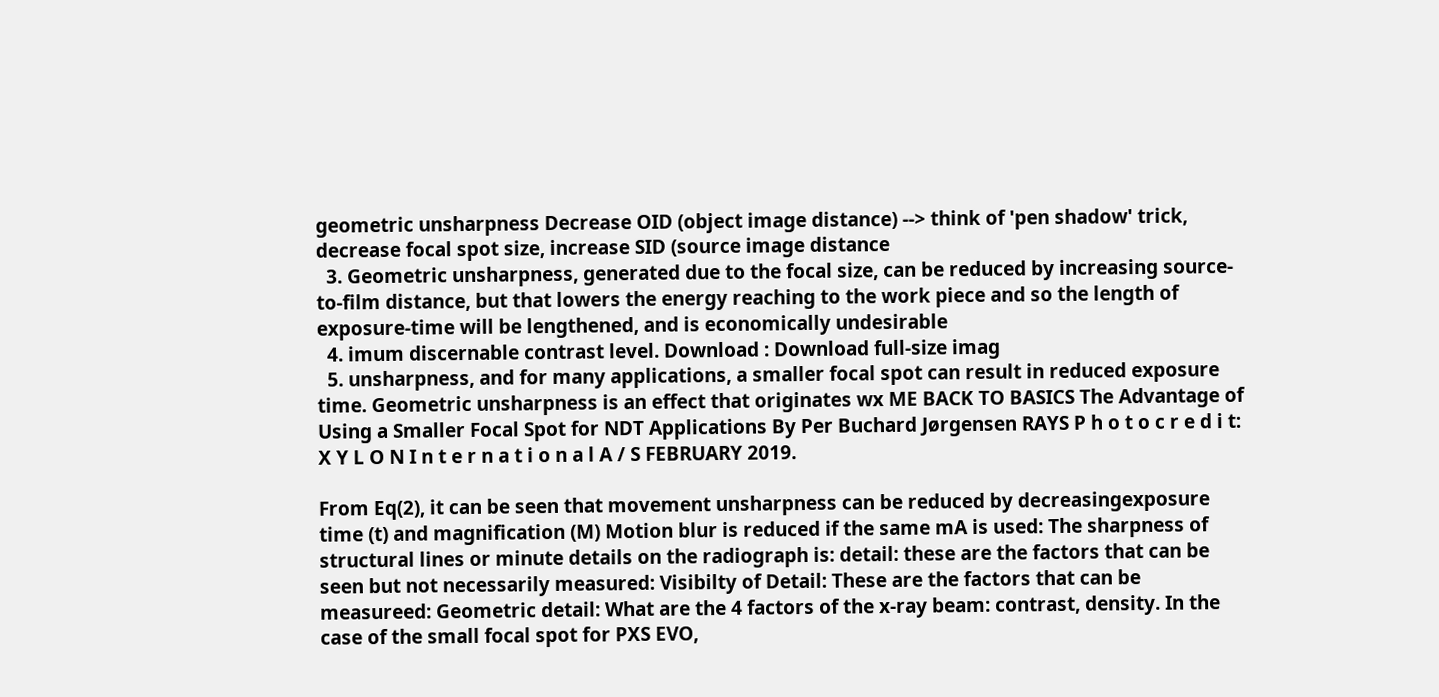geometric unsharpness Decrease OID (object image distance) --> think of 'pen shadow' trick, decrease focal spot size, increase SID (source image distance
  3. Geometric unsharpness, generated due to the focal size, can be reduced by increasing source-to-film distance, but that lowers the energy reaching to the work piece and so the length of exposure-time will be lengthened, and is economically undesirable
  4. imum discernable contrast level. Download : Download full-size imag
  5. unsharpness, and for many applications, a smaller focal spot can result in reduced exposure time. Geometric unsharpness is an effect that originates wx ME BACK TO BASICS The Advantage of Using a Smaller Focal Spot for NDT Applications By Per Buchard Jørgensen RAYS P h o t o c r e d i t: X Y L O N I n t e r n a t i o n a l A / S FEBRUARY 2019.

From Eq(2), it can be seen that movement unsharpness can be reduced by decreasingexposure time (t) and magnification (M) Motion blur is reduced if the same mA is used: The sharpness of structural lines or minute details on the radiograph is: detail: these are the factors that can be seen but not necessarily measured: Visibilty of Detail: These are the factors that can be measureed: Geometric detail: What are the 4 factors of the x-ray beam: contrast, density. In the case of the small focal spot for PXS EVO,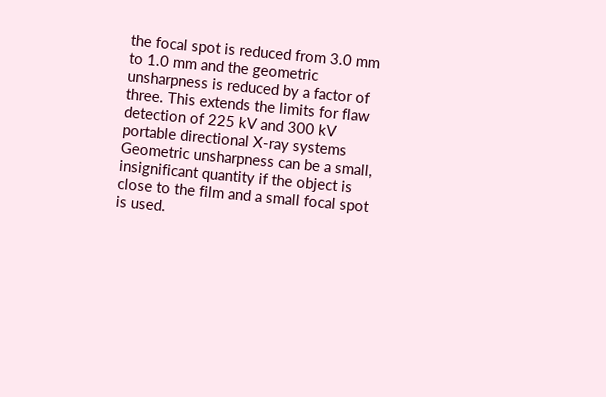the focal spot is reduced from 3.0 mm to 1.0 mm and the geometric unsharpness is reduced by a factor of three. This extends the limits for flaw detection of 225 kV and 300 kV portable directional X-ray systems Geometric unsharpness can be a small, insignificant quantity if the object is close to the film and a small focal spot is used.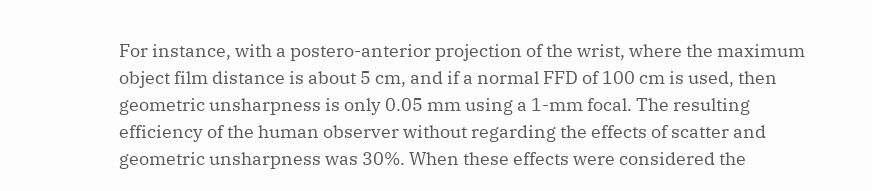For instance, with a postero-anterior projection of the wrist, where the maximum object film distance is about 5 cm, and if a normal FFD of 100 cm is used, then geometric unsharpness is only 0.05 mm using a 1-mm focal. The resulting efficiency of the human observer without regarding the effects of scatter and geometric unsharpness was 30%. When these effects were considered the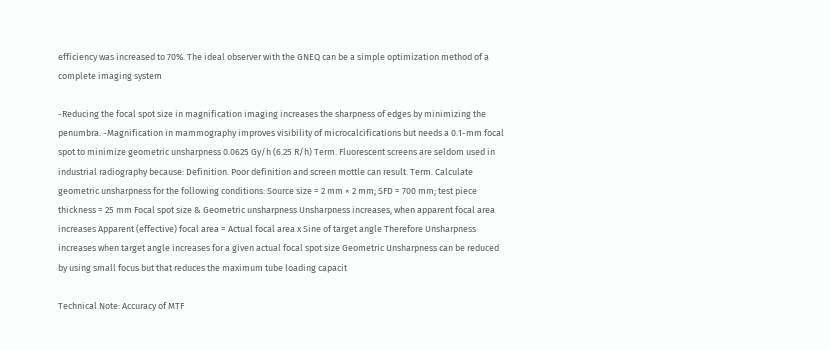efficiency was increased to 70%. The ideal observer with the GNEQ can be a simple optimization method of a complete imaging system

-Reducing the focal spot size in magnification imaging increases the sharpness of edges by minimizing the penumbra. -Magnification in mammography improves visibility of microcalcifications but needs a 0.1-mm focal spot to minimize geometric unsharpness 0.0625 Gy/h (6.25 R/h) Term. Fluorescent screens are seldom used in industrial radiography because: Definition. Poor definition and screen mottle can result. Term. Calculate geometric unsharpness for the following conditions: Source size = 2 mm × 2 mm; SFD = 700 mm; test piece thickness = 25 mm Focal spot size & Geometric unsharpness Unsharpness increases, when apparent focal area increases Apparent (effective) focal area = Actual focal area x Sine of target angle Therefore Unsharpness increases when target angle increases for a given actual focal spot size Geometric Unsharpness can be reduced by using small focus but that reduces the maximum tube loading capacit

Technical Note: Accuracy of MTF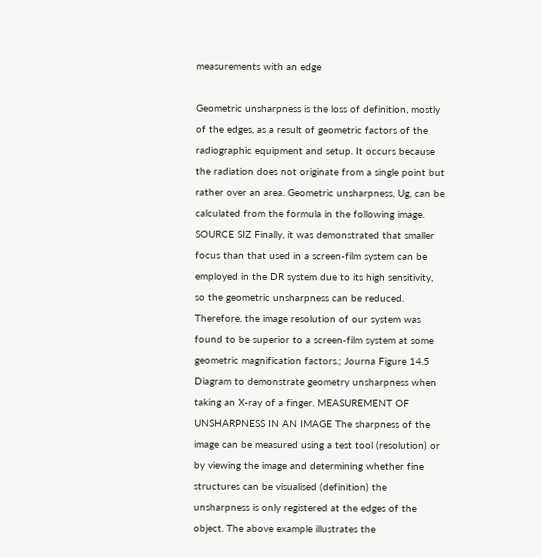measurements with an edge

Geometric unsharpness is the loss of definition, mostly of the edges, as a result of geometric factors of the radiographic equipment and setup. It occurs because the radiation does not originate from a single point but rather over an area. Geometric unsharpness, Ug, can be calculated from the formula in the following image. SOURCE SIZ Finally, it was demonstrated that smaller focus than that used in a screen-film system can be employed in the DR system due to its high sensitivity, so the geometric unsharpness can be reduced. Therefore, the image resolution of our system was found to be superior to a screen-film system at some geometric magnification factors.; Journa Figure 14.5 Diagram to demonstrate geometry unsharpness when taking an X-ray of a finger. MEASUREMENT OF UNSHARPNESS IN AN IMAGE The sharpness of the image can be measured using a test tool (resolution) or by viewing the image and determining whether fine structures can be visualised (definition) the unsharpness is only registered at the edges of the object. The above example illustrates the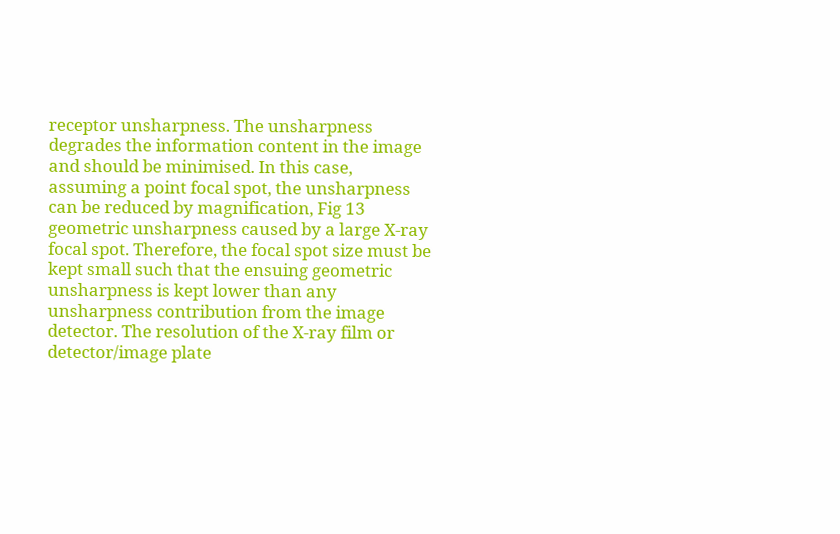receptor unsharpness. The unsharpness degrades the information content in the image and should be minimised. In this case, assuming a point focal spot, the unsharpness can be reduced by magnification, Fig 13 geometric unsharpness caused by a large X-ray focal spot. Therefore, the focal spot size must be kept small such that the ensuing geometric unsharpness is kept lower than any unsharpness contribution from the image detector. The resolution of the X-ray film or detector/image plate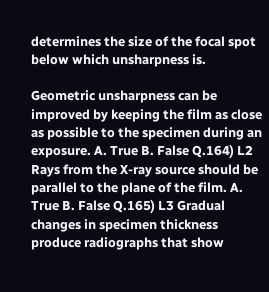determines the size of the focal spot below which unsharpness is.

Geometric unsharpness can be improved by keeping the film as close as possible to the specimen during an exposure. A. True B. False Q.164) L2 Rays from the X-ray source should be parallel to the plane of the film. A. True B. False Q.165) L3 Gradual changes in specimen thickness produce radiographs that show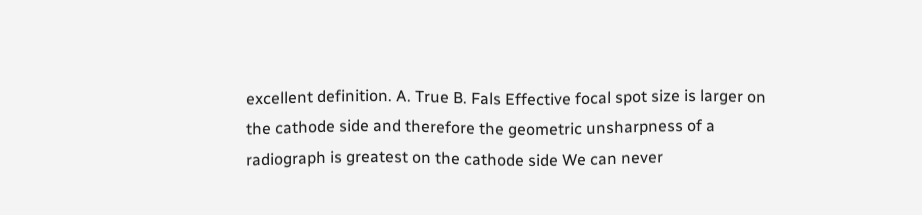excellent definition. A. True B. Fals Effective focal spot size is larger on the cathode side and therefore the geometric unsharpness of a radiograph is greatest on the cathode side We can never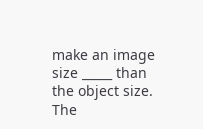make an image size _____ than the object size. The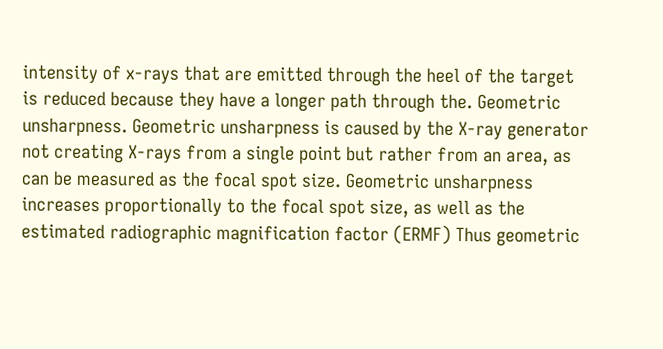intensity of x-rays that are emitted through the heel of the target is reduced because they have a longer path through the. Geometric unsharpness. Geometric unsharpness is caused by the X-ray generator not creating X-rays from a single point but rather from an area, as can be measured as the focal spot size. Geometric unsharpness increases proportionally to the focal spot size, as well as the estimated radiographic magnification factor (ERMF) Thus geometric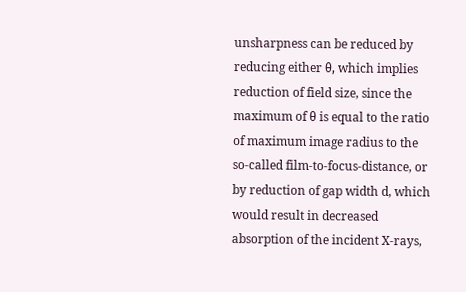unsharpness can be reduced by reducing either θ, which implies reduction of field size, since the maximum of θ is equal to the ratio of maximum image radius to the so-called film-to-focus-distance, or by reduction of gap width d, which would result in decreased absorption of the incident X-rays,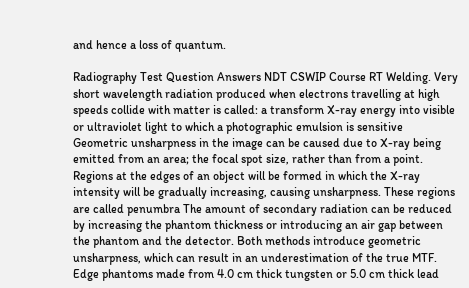and hence a loss of quantum.

Radiography Test Question Answers NDT CSWIP Course RT Welding. Very short wavelength radiation produced when electrons travelling at high speeds collide with matter is called: a transform X-ray energy into visible or ultraviolet light to which a photographic emulsion is sensitive Geometric unsharpness in the image can be caused due to X-ray being emitted from an area; the focal spot size, rather than from a point. Regions at the edges of an object will be formed in which the X-ray intensity will be gradually increasing, causing unsharpness. These regions are called penumbra The amount of secondary radiation can be reduced by increasing the phantom thickness or introducing an air gap between the phantom and the detector. Both methods introduce geometric unsharpness, which can result in an underestimation of the true MTF. Edge phantoms made from 4.0 cm thick tungsten or 5.0 cm thick lead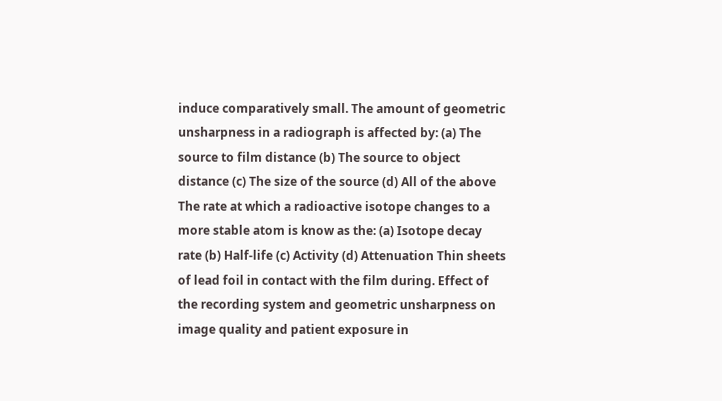induce comparatively small. The amount of geometric unsharpness in a radiograph is affected by: (a) The source to film distance (b) The source to object distance (c) The size of the source (d) All of the above The rate at which a radioactive isotope changes to a more stable atom is know as the: (a) Isotope decay rate (b) Half-life (c) Activity (d) Attenuation Thin sheets of lead foil in contact with the film during. Effect of the recording system and geometric unsharpness on image quality and patient exposure in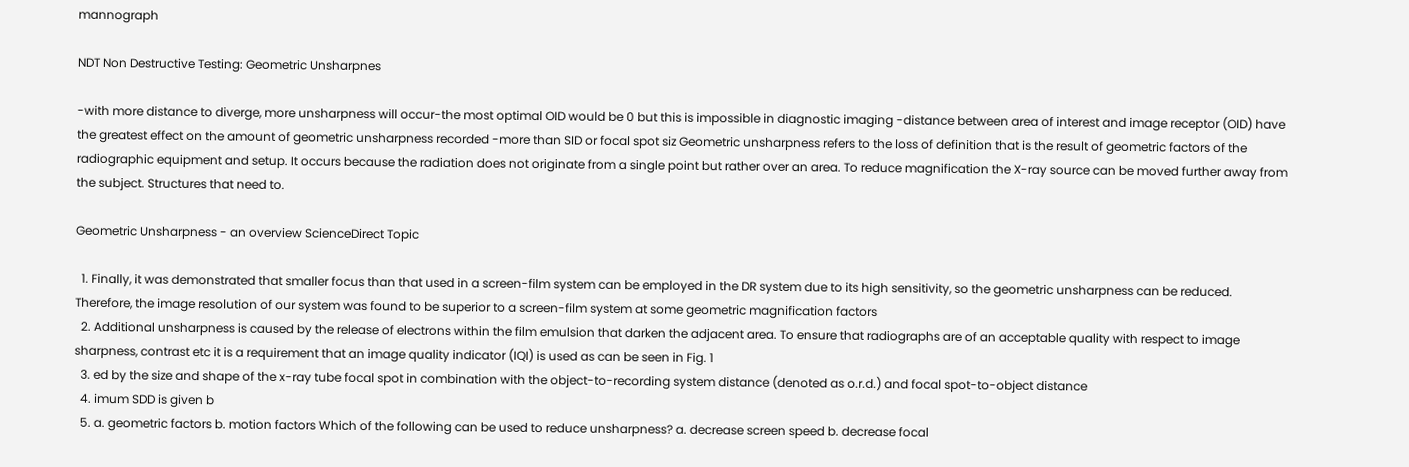mannograph

NDT Non Destructive Testing: Geometric Unsharpnes

-with more distance to diverge, more unsharpness will occur-the most optimal OID would be 0 but this is impossible in diagnostic imaging -distance between area of interest and image receptor (OID) have the greatest effect on the amount of geometric unsharpness recorded -more than SID or focal spot siz Geometric unsharpness refers to the loss of definition that is the result of geometric factors of the radiographic equipment and setup. It occurs because the radiation does not originate from a single point but rather over an area. To reduce magnification the X-ray source can be moved further away from the subject. Structures that need to.

Geometric Unsharpness - an overview ScienceDirect Topic

  1. Finally, it was demonstrated that smaller focus than that used in a screen-film system can be employed in the DR system due to its high sensitivity, so the geometric unsharpness can be reduced. Therefore, the image resolution of our system was found to be superior to a screen-film system at some geometric magnification factors
  2. Additional unsharpness is caused by the release of electrons within the film emulsion that darken the adjacent area. To ensure that radiographs are of an acceptable quality with respect to image sharpness, contrast etc it is a requirement that an image quality indicator (IQI) is used as can be seen in Fig. 1
  3. ed by the size and shape of the x-ray tube focal spot in combination with the object-to-recording system distance (denoted as o.r.d.) and focal spot-to-object distance
  4. imum SDD is given b
  5. a. geometric factors b. motion factors Which of the following can be used to reduce unsharpness? a. decrease screen speed b. decrease focal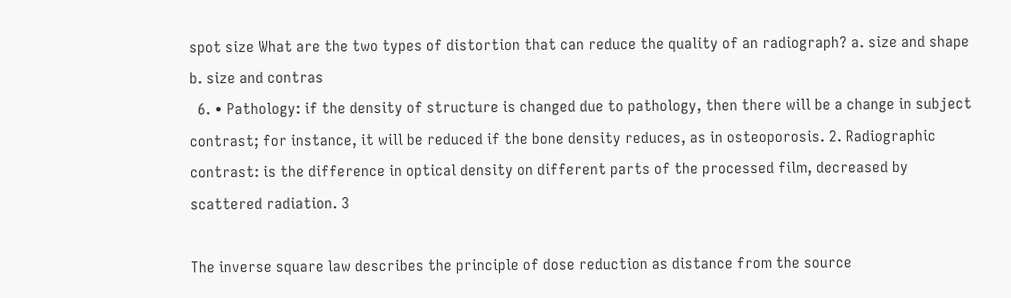spot size What are the two types of distortion that can reduce the quality of an radiograph? a. size and shape b. size and contras
  6. • Pathology: if the density of structure is changed due to pathology, then there will be a change in subject contrast; for instance, it will be reduced if the bone density reduces, as in osteoporosis. 2. Radiographic contrast: is the difference in optical density on different parts of the processed film, decreased by scattered radiation. 3

The inverse square law describes the principle of dose reduction as distance from the source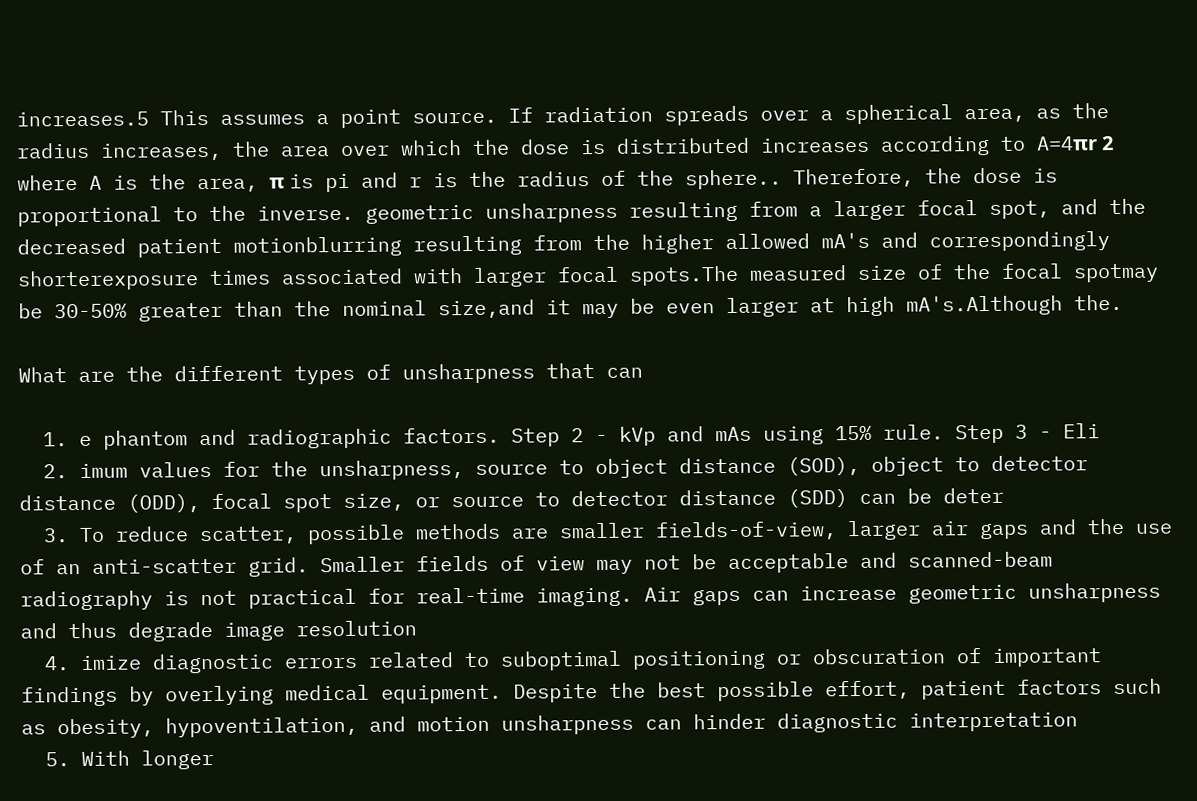increases.5 This assumes a point source. If radiation spreads over a spherical area, as the radius increases, the area over which the dose is distributed increases according to A=4πr 2 where A is the area, π is pi and r is the radius of the sphere.. Therefore, the dose is proportional to the inverse. geometric unsharpness resulting from a larger focal spot, and the decreased patient motionblurring resulting from the higher allowed mA's and correspondingly shorterexposure times associated with larger focal spots.The measured size of the focal spotmay be 30-50% greater than the nominal size,and it may be even larger at high mA's.Although the.

What are the different types of unsharpness that can

  1. e phantom and radiographic factors. Step 2 - kVp and mAs using 15% rule. Step 3 - Eli
  2. imum values for the unsharpness, source to object distance (SOD), object to detector distance (ODD), focal spot size, or source to detector distance (SDD) can be deter
  3. To reduce scatter, possible methods are smaller fields-of-view, larger air gaps and the use of an anti-scatter grid. Smaller fields of view may not be acceptable and scanned-beam radiography is not practical for real-time imaging. Air gaps can increase geometric unsharpness and thus degrade image resolution
  4. imize diagnostic errors related to suboptimal positioning or obscuration of important findings by overlying medical equipment. Despite the best possible effort, patient factors such as obesity, hypoventilation, and motion unsharpness can hinder diagnostic interpretation
  5. With longer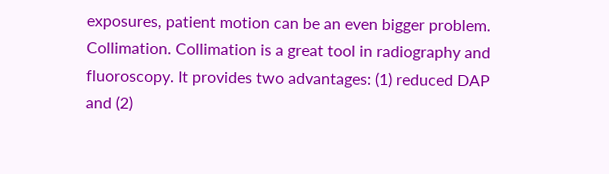exposures, patient motion can be an even bigger problem. Collimation. Collimation is a great tool in radiography and fluoroscopy. It provides two advantages: (1) reduced DAP and (2)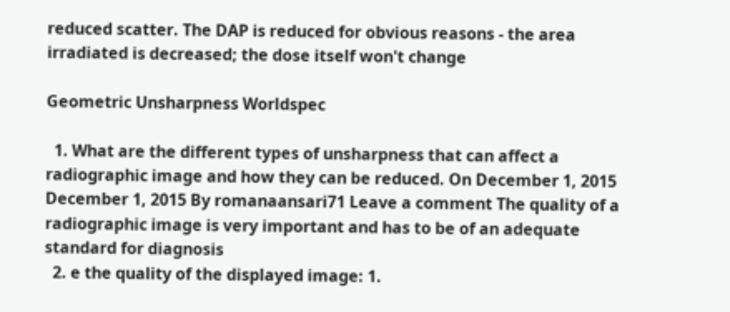reduced scatter. The DAP is reduced for obvious reasons - the area irradiated is decreased; the dose itself won't change

Geometric Unsharpness Worldspec

  1. What are the different types of unsharpness that can affect a radiographic image and how they can be reduced. On December 1, 2015 December 1, 2015 By romanaansari71 Leave a comment The quality of a radiographic image is very important and has to be of an adequate standard for diagnosis
  2. e the quality of the displayed image: 1.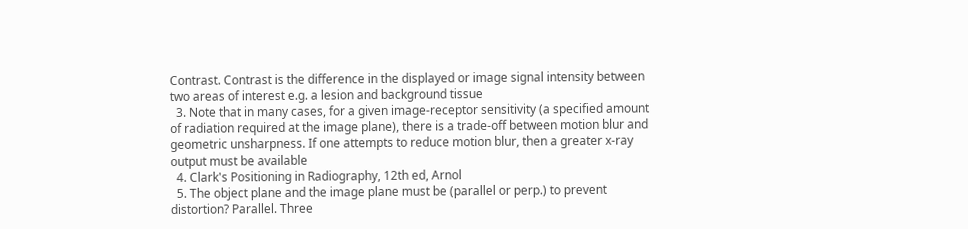Contrast. Contrast is the difference in the displayed or image signal intensity between two areas of interest e.g. a lesion and background tissue
  3. Note that in many cases, for a given image-receptor sensitivity (a specified amount of radiation required at the image plane), there is a trade-off between motion blur and geometric unsharpness. If one attempts to reduce motion blur, then a greater x-ray output must be available
  4. Clark's Positioning in Radiography, 12th ed, Arnol
  5. The object plane and the image plane must be (parallel or perp.) to prevent distortion? Parallel. Three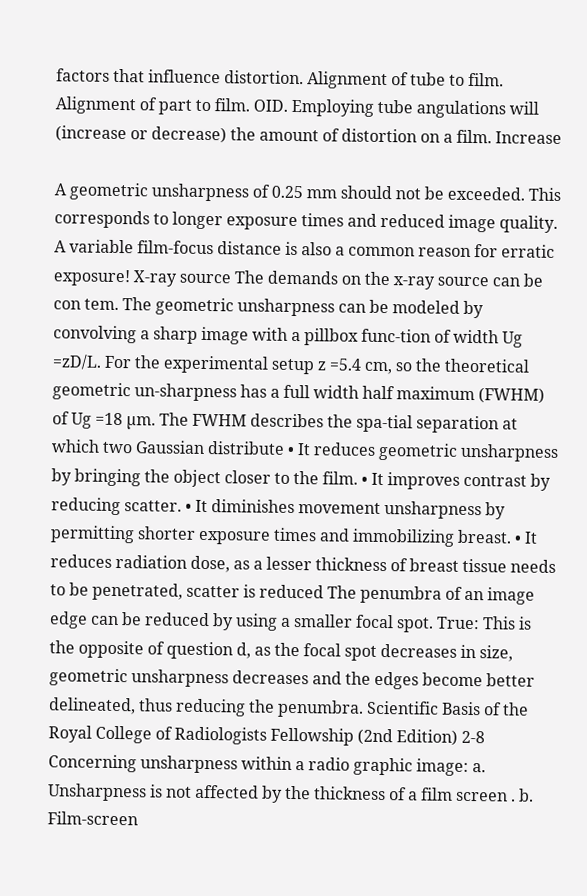factors that influence distortion. Alignment of tube to film. Alignment of part to film. OID. Employing tube angulations will (increase or decrease) the amount of distortion on a film. Increase

A geometric unsharpness of 0.25 mm should not be exceeded. This corresponds to longer exposure times and reduced image quality. A variable film-focus distance is also a common reason for erratic exposure! X-ray source The demands on the x-ray source can be con tem. The geometric unsharpness can be modeled by convolving a sharp image with a pillbox func-tion of width Ug =zD/L. For the experimental setup z =5.4 cm, so the theoretical geometric un-sharpness has a full width half maximum (FWHM) of Ug =18 µm. The FWHM describes the spa-tial separation at which two Gaussian distribute • It reduces geometric unsharpness by bringing the object closer to the film. • It improves contrast by reducing scatter. • It diminishes movement unsharpness by permitting shorter exposure times and immobilizing breast. • It reduces radiation dose, as a lesser thickness of breast tissue needs to be penetrated, scatter is reduced The penumbra of an image edge can be reduced by using a smaller focal spot. True: This is the opposite of question d, as the focal spot decreases in size, geometric unsharpness decreases and the edges become better delineated, thus reducing the penumbra. Scientific Basis of the Royal College of Radiologists Fellowship (2nd Edition) 2-8 Concerning unsharpness within a radio graphic image: a. Unsharpness is not affected by the thickness of a film screen . b. Film-screen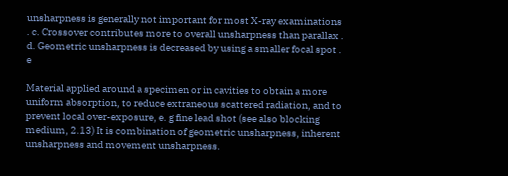unsharpness is generally not important for most X-ray examinations . c. Crossover contributes more to overall unsharpness than parallax . d. Geometric unsharpness is decreased by using a smaller focal spot . e

Material applied around a specimen or in cavities to obtain a more uniform absorption, to reduce extraneous scattered radiation, and to prevent local over-exposure, e. g fine lead shot (see also blocking medium, 2.13) It is combination of geometric unsharpness, inherent unsharpness and movement unsharpness.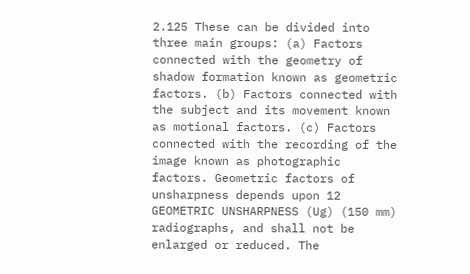2.125 These can be divided into three main groups: (a) Factors connected with the geometry of shadow formation known as geometric factors. (b) Factors connected with the subject and its movement known as motional factors. (c) Factors connected with the recording of the image known as photographic factors. Geometric factors of unsharpness depends upon 12 GEOMETRIC UNSHARPNESS (Ug) (150 mm) radiographs, and shall not be enlarged or reduced. The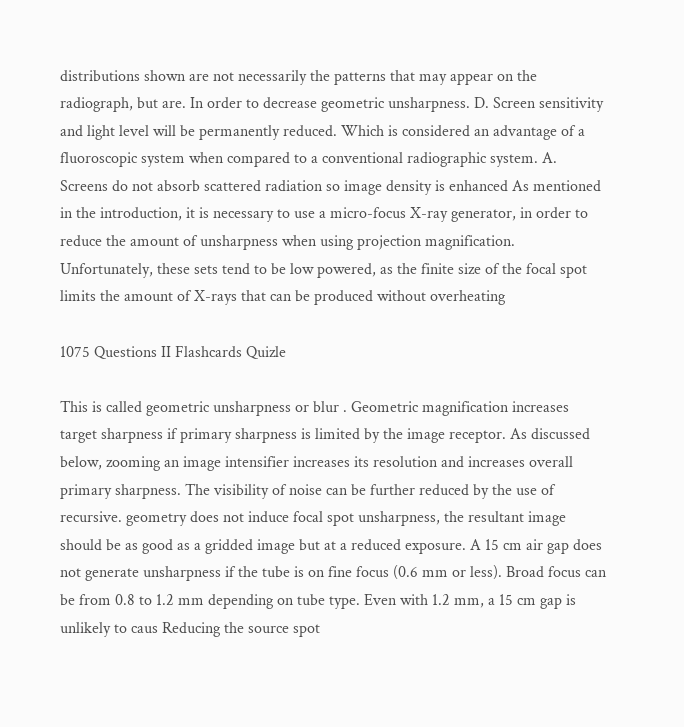distributions shown are not necessarily the patterns that may appear on the radiograph, but are. In order to decrease geometric unsharpness. D. Screen sensitivity and light level will be permanently reduced. Which is considered an advantage of a fluoroscopic system when compared to a conventional radiographic system. A. Screens do not absorb scattered radiation so image density is enhanced As mentioned in the introduction, it is necessary to use a micro-focus X-ray generator, in order to reduce the amount of unsharpness when using projection magnification. Unfortunately, these sets tend to be low powered, as the finite size of the focal spot limits the amount of X-rays that can be produced without overheating

1075 Questions II Flashcards Quizle

This is called geometric unsharpness or blur . Geometric magnification increases target sharpness if primary sharpness is limited by the image receptor. As discussed below, zooming an image intensifier increases its resolution and increases overall primary sharpness. The visibility of noise can be further reduced by the use of recursive. geometry does not induce focal spot unsharpness, the resultant image should be as good as a gridded image but at a reduced exposure. A 15 cm air gap does not generate unsharpness if the tube is on fine focus (0.6 mm or less). Broad focus can be from 0.8 to 1.2 mm depending on tube type. Even with 1.2 mm, a 15 cm gap is unlikely to caus Reducing the source spot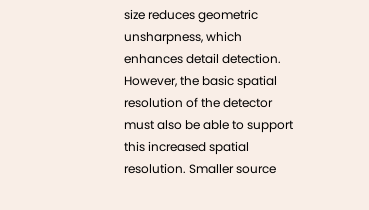size reduces geometric unsharpness, which enhances detail detection. However, the basic spatial resolution of the detector must also be able to support this increased spatial resolution. Smaller source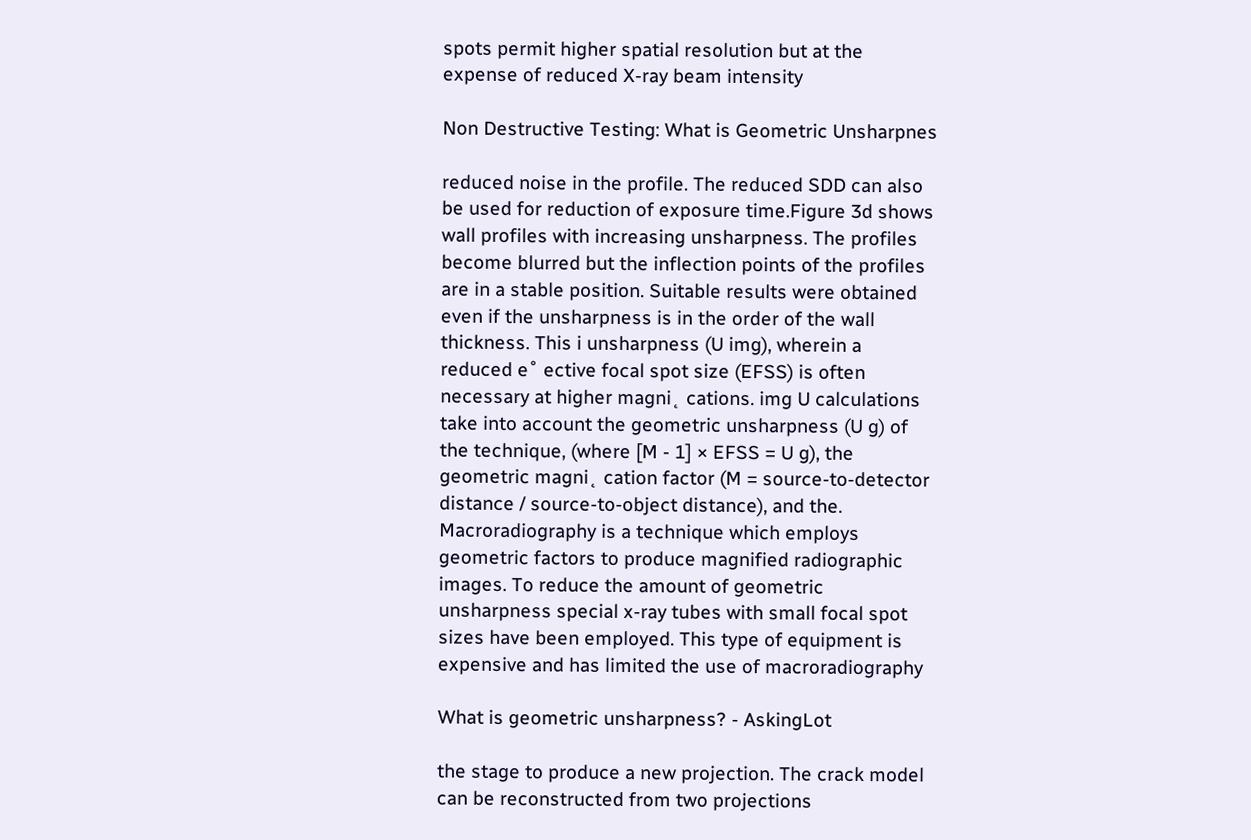spots permit higher spatial resolution but at the expense of reduced X-ray beam intensity

Non Destructive Testing: What is Geometric Unsharpnes

reduced noise in the profile. The reduced SDD can also be used for reduction of exposure time.Figure 3d shows wall profiles with increasing unsharpness. The profiles become blurred but the inflection points of the profiles are in a stable position. Suitable results were obtained even if the unsharpness is in the order of the wall thickness. This i unsharpness (U img), wherein a reduced e˚ ective focal spot size (EFSS) is often necessary at higher magni˛ cations. img U calculations take into account the geometric unsharpness (U g) of the technique, (where [M - 1] × EFSS = U g), the geometric magni˛ cation factor (M = source-to-detector distance / source-to-object distance), and the. Macroradiography is a technique which employs geometric factors to produce magnified radiographic images. To reduce the amount of geometric unsharpness special x-ray tubes with small focal spot sizes have been employed. This type of equipment is expensive and has limited the use of macroradiography

What is geometric unsharpness? - AskingLot

the stage to produce a new projection. The crack model can be reconstructed from two projections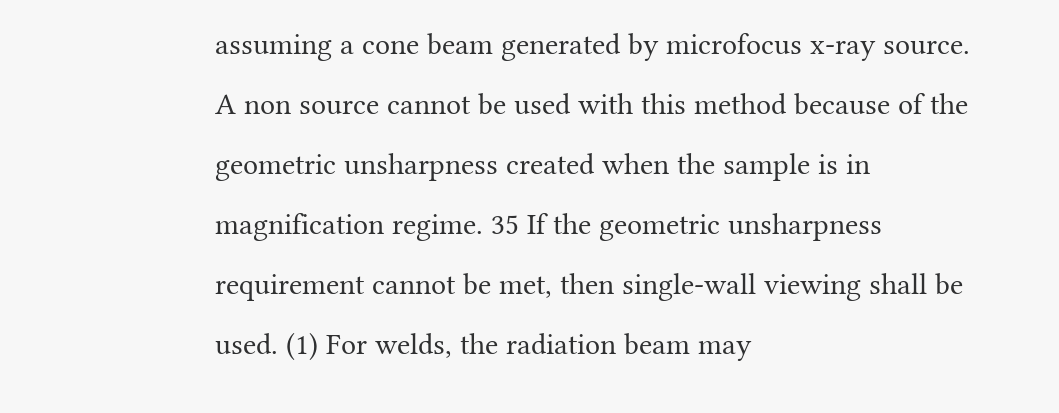assuming a cone beam generated by microfocus x-ray source. A non source cannot be used with this method because of the geometric unsharpness created when the sample is in magnification regime. 35 If the geometric unsharpness requirement cannot be met, then single-wall viewing shall be used. (1) For welds, the radiation beam may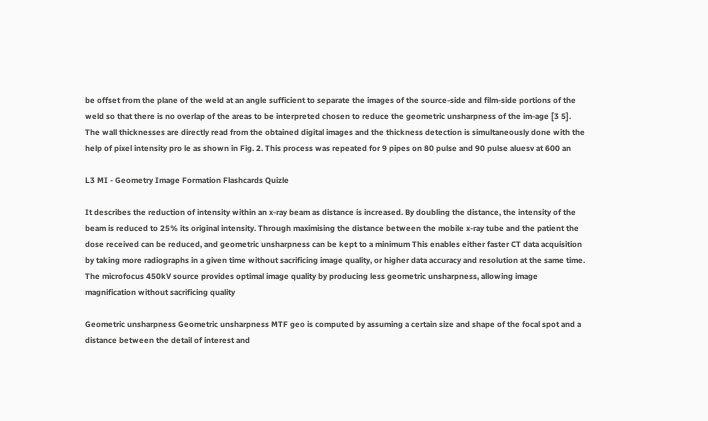be offset from the plane of the weld at an angle sufficient to separate the images of the source-side and film-side portions of the weld so that there is no overlap of the areas to be interpreted chosen to reduce the geometric unsharpness of the im-age [3 5]. The wall thicknesses are directly read from the obtained digital images and the thickness detection is simultaneously done with the help of pixel intensity pro le as shown in Fig. 2. This process was repeated for 9 pipes on 80 pulse and 90 pulse aluesv at 600 an

L3 MI - Geometry Image Formation Flashcards Quizle

It describes the reduction of intensity within an x-ray beam as distance is increased. By doubling the distance, the intensity of the beam is reduced to 25% its original intensity. Through maximising the distance between the mobile x-ray tube and the patient the dose received can be reduced, and geometric unsharpness can be kept to a minimum This enables either faster CT data acquisition by taking more radiographs in a given time without sacrificing image quality, or higher data accuracy and resolution at the same time. The microfocus 450kV source provides optimal image quality by producing less geometric unsharpness, allowing image magnification without sacrificing quality

Geometric unsharpness Geometric unsharpness MTF geo is computed by assuming a certain size and shape of the focal spot and a distance between the detail of interest and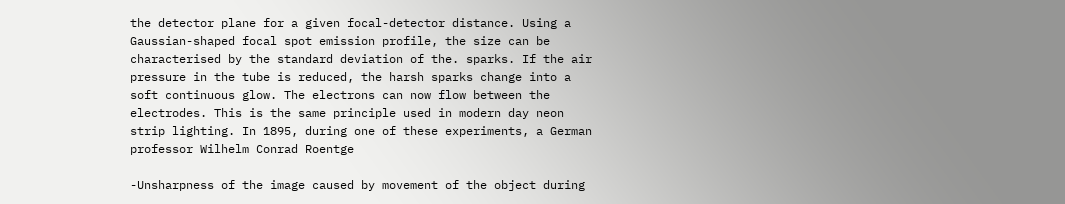the detector plane for a given focal-detector distance. Using a Gaussian-shaped focal spot emission profile, the size can be characterised by the standard deviation of the. sparks. If the air pressure in the tube is reduced, the harsh sparks change into a soft continuous glow. The electrons can now flow between the electrodes. This is the same principle used in modern day neon strip lighting. In 1895, during one of these experiments, a German professor Wilhelm Conrad Roentge

-Unsharpness of the image caused by movement of the object during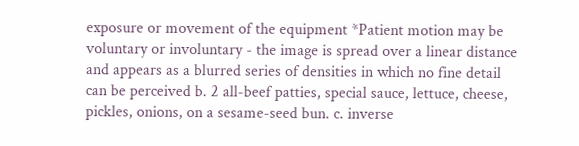exposure or movement of the equipment *Patient motion may be voluntary or involuntary - the image is spread over a linear distance and appears as a blurred series of densities in which no fine detail can be perceived b. 2 all-beef patties, special sauce, lettuce, cheese, pickles, onions, on a sesame-seed bun. c. inverse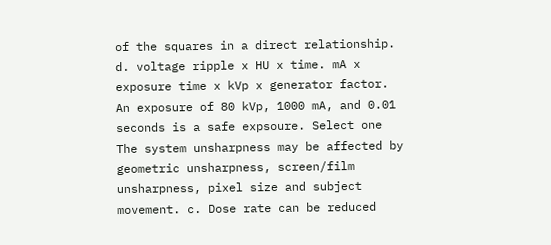of the squares in a direct relationship. d. voltage ripple x HU x time. mA x exposure time x kVp x generator factor. An exposure of 80 kVp, 1000 mA, and 0.01 seconds is a safe expsoure. Select one The system unsharpness may be affected by geometric unsharpness, screen/film unsharpness, pixel size and subject movement. c. Dose rate can be reduced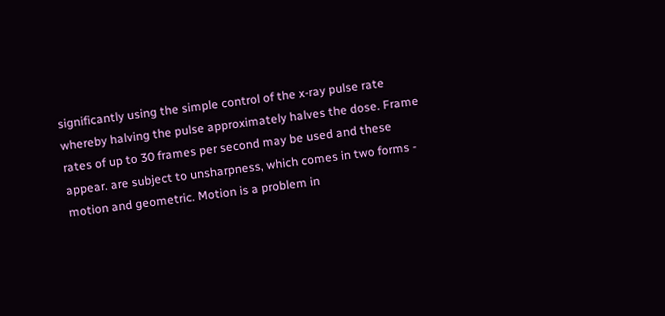significantly using the simple control of the x-ray pulse rate whereby halving the pulse approximately halves the dose. Frame rates of up to 30 frames per second may be used and these appear. are subject to unsharpness, which comes in two forms - motion and geometric. Motion is a problem in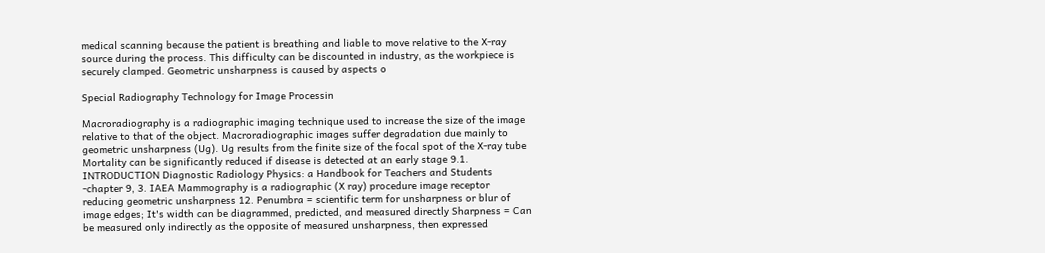medical scanning because the patient is breathing and liable to move relative to the X-ray source during the process. This difficulty can be discounted in industry, as the workpiece is securely clamped. Geometric unsharpness is caused by aspects o

Special Radiography Technology for Image Processin

Macroradiography is a radiographic imaging technique used to increase the size of the image relative to that of the object. Macroradiographic images suffer degradation due mainly to geometric unsharpness (Ug). Ug results from the finite size of the focal spot of the X-ray tube Mortality can be significantly reduced if disease is detected at an early stage 9.1. INTRODUCTION Diagnostic Radiology Physics: a Handbook for Teachers and Students -chapter 9, 3. IAEA Mammography is a radiographic (X ray) procedure image receptor reducing geometric unsharpness 12. Penumbra = scientific term for unsharpness or blur of image edges; It's width can be diagrammed, predicted, and measured directly Sharpness = Can be measured only indirectly as the opposite of measured unsharpness, then expressed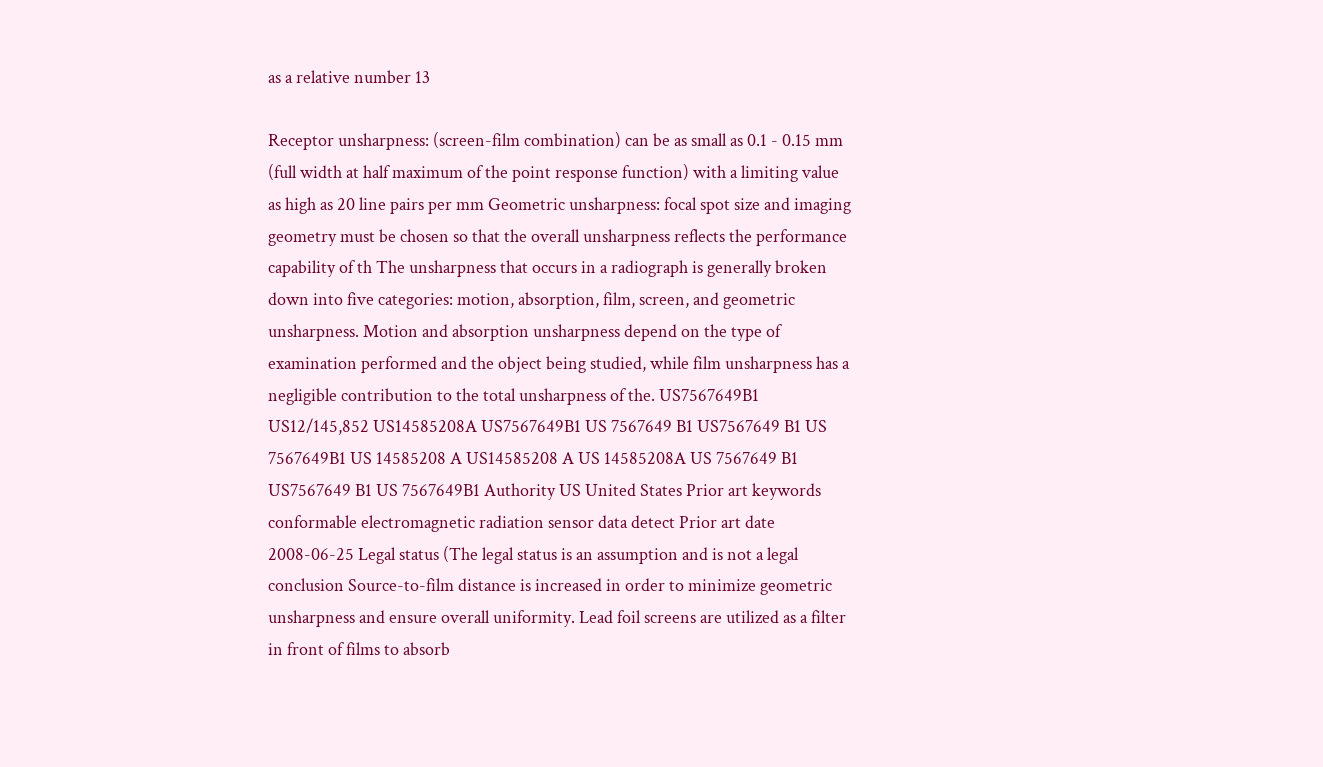as a relative number 13

Receptor unsharpness: (screen-film combination) can be as small as 0.1 - 0.15 mm (full width at half maximum of the point response function) with a limiting value as high as 20 line pairs per mm Geometric unsharpness: focal spot size and imaging geometry must be chosen so that the overall unsharpness reflects the performance capability of th The unsharpness that occurs in a radiograph is generally broken down into five categories: motion, absorption, film, screen, and geometric unsharpness. Motion and absorption unsharpness depend on the type of examination performed and the object being studied, while film unsharpness has a negligible contribution to the total unsharpness of the. US7567649B1 US12/145,852 US14585208A US7567649B1 US 7567649 B1 US7567649 B1 US 7567649B1 US 14585208 A US14585208 A US 14585208A US 7567649 B1 US7567649 B1 US 7567649B1 Authority US United States Prior art keywords conformable electromagnetic radiation sensor data detect Prior art date 2008-06-25 Legal status (The legal status is an assumption and is not a legal conclusion Source-to-film distance is increased in order to minimize geometric unsharpness and ensure overall uniformity. Lead foil screens are utilized as a filter in front of films to absorb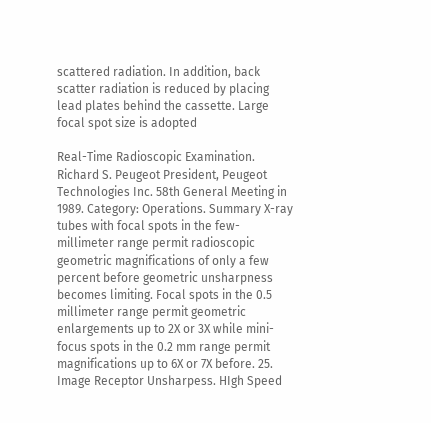scattered radiation. In addition, back scatter radiation is reduced by placing lead plates behind the cassette. Large focal spot size is adopted

Real-Time Radioscopic Examination. Richard S. Peugeot President, Peugeot Technologies Inc. 58th General Meeting in 1989. Category: Operations. Summary X-ray tubes with focal spots in the few-millimeter range permit radioscopic geometric magnifications of only a few percent before geometric unsharpness becomes limiting. Focal spots in the 0.5 millimeter range permit geometric enlargements up to 2X or 3X while mini-focus spots in the 0.2 mm range permit magnifications up to 6X or 7X before. 25. Image Receptor Unsharpess. HIgh Speed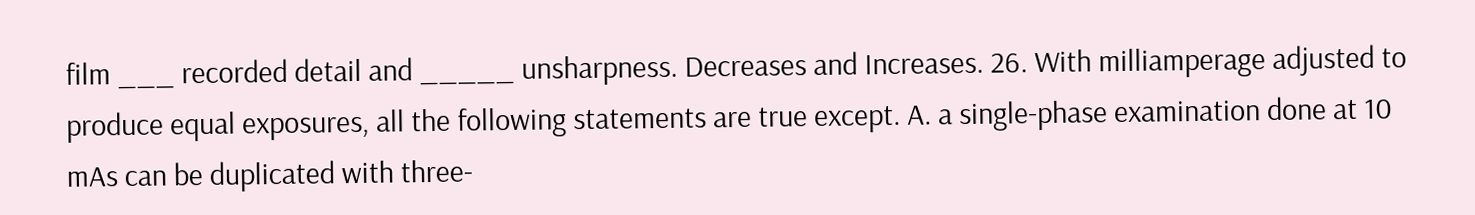film ___ recorded detail and _____ unsharpness. Decreases and Increases. 26. With milliamperage adjusted to produce equal exposures, all the following statements are true except. A. a single-phase examination done at 10 mAs can be duplicated with three-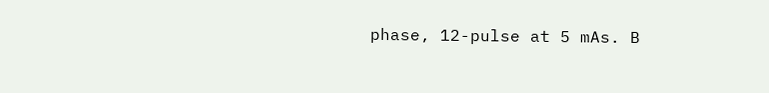phase, 12-pulse at 5 mAs. B